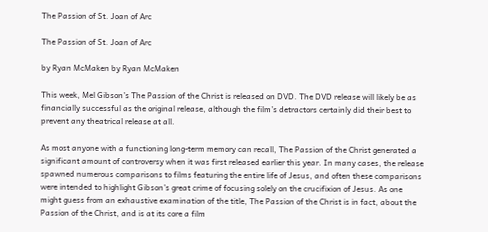The Passion of St. Joan of Arc

The Passion of St. Joan of Arc

by Ryan McMaken by Ryan McMaken

This week, Mel Gibson’s The Passion of the Christ is released on DVD. The DVD release will likely be as financially successful as the original release, although the film’s detractors certainly did their best to prevent any theatrical release at all.

As most anyone with a functioning long-term memory can recall, The Passion of the Christ generated a significant amount of controversy when it was first released earlier this year. In many cases, the release spawned numerous comparisons to films featuring the entire life of Jesus, and often these comparisons were intended to highlight Gibson’s great crime of focusing solely on the crucifixion of Jesus. As one might guess from an exhaustive examination of the title, The Passion of the Christ is in fact, about the Passion of the Christ, and is at its core a film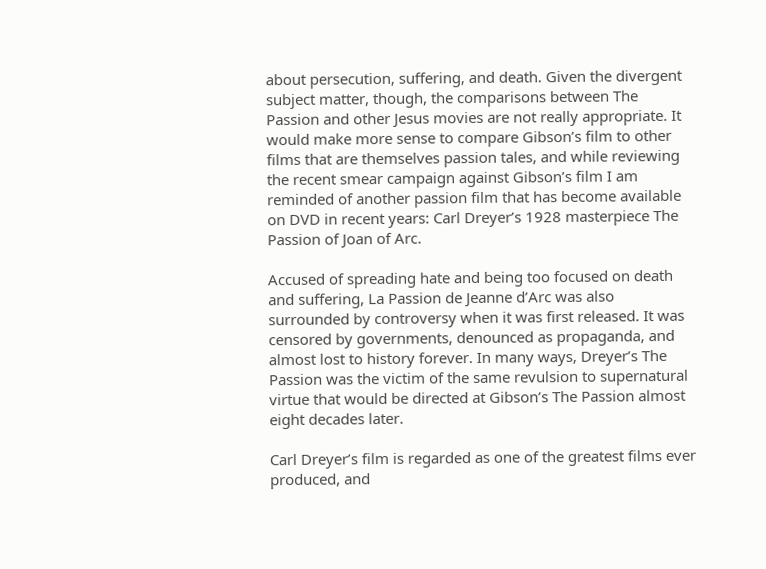about persecution, suffering, and death. Given the divergent subject matter, though, the comparisons between The Passion and other Jesus movies are not really appropriate. It would make more sense to compare Gibson’s film to other films that are themselves passion tales, and while reviewing the recent smear campaign against Gibson’s film I am reminded of another passion film that has become available on DVD in recent years: Carl Dreyer’s 1928 masterpiece The Passion of Joan of Arc.

Accused of spreading hate and being too focused on death and suffering, La Passion de Jeanne d’Arc was also surrounded by controversy when it was first released. It was censored by governments, denounced as propaganda, and almost lost to history forever. In many ways, Dreyer’s The Passion was the victim of the same revulsion to supernatural virtue that would be directed at Gibson’s The Passion almost eight decades later.

Carl Dreyer’s film is regarded as one of the greatest films ever produced, and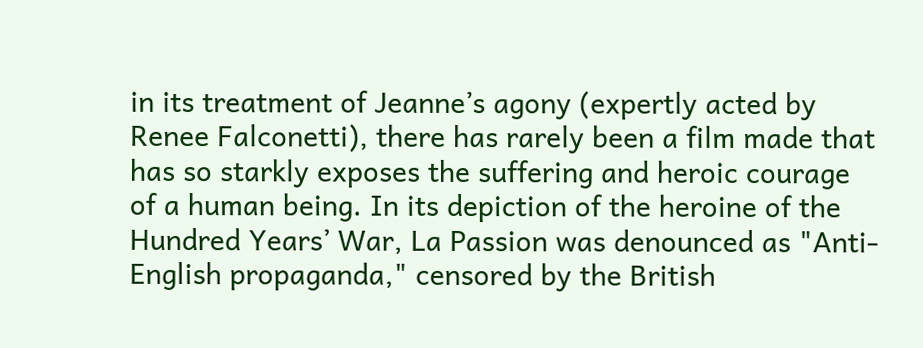in its treatment of Jeanne’s agony (expertly acted by Renee Falconetti), there has rarely been a film made that has so starkly exposes the suffering and heroic courage of a human being. In its depiction of the heroine of the Hundred Years’ War, La Passion was denounced as "Anti-English propaganda," censored by the British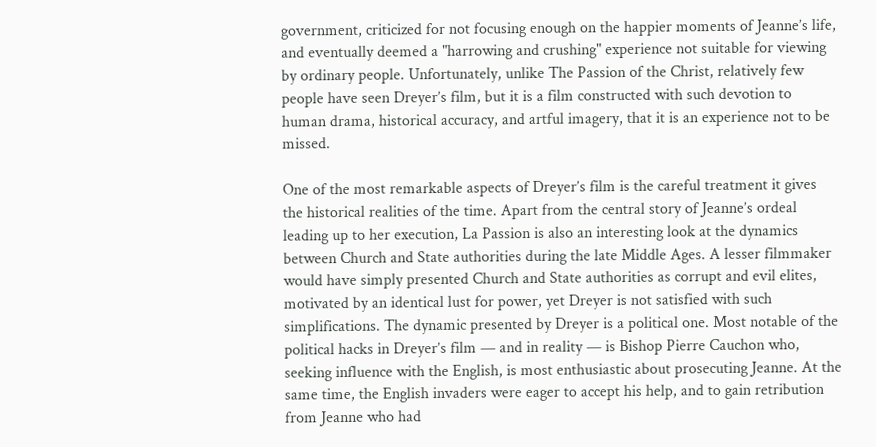government, criticized for not focusing enough on the happier moments of Jeanne’s life, and eventually deemed a "harrowing and crushing" experience not suitable for viewing by ordinary people. Unfortunately, unlike The Passion of the Christ, relatively few people have seen Dreyer’s film, but it is a film constructed with such devotion to human drama, historical accuracy, and artful imagery, that it is an experience not to be missed.

One of the most remarkable aspects of Dreyer’s film is the careful treatment it gives the historical realities of the time. Apart from the central story of Jeanne’s ordeal leading up to her execution, La Passion is also an interesting look at the dynamics between Church and State authorities during the late Middle Ages. A lesser filmmaker would have simply presented Church and State authorities as corrupt and evil elites, motivated by an identical lust for power, yet Dreyer is not satisfied with such simplifications. The dynamic presented by Dreyer is a political one. Most notable of the political hacks in Dreyer’s film — and in reality — is Bishop Pierre Cauchon who, seeking influence with the English, is most enthusiastic about prosecuting Jeanne. At the same time, the English invaders were eager to accept his help, and to gain retribution from Jeanne who had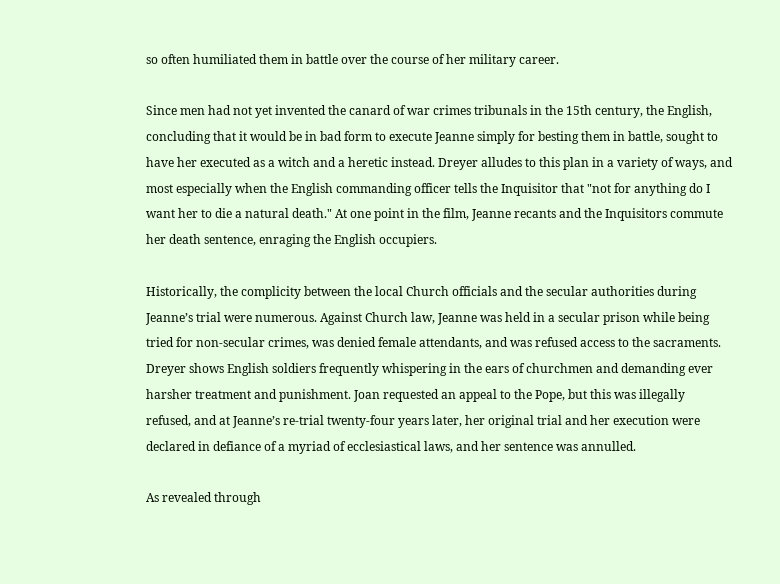so often humiliated them in battle over the course of her military career.

Since men had not yet invented the canard of war crimes tribunals in the 15th century, the English, concluding that it would be in bad form to execute Jeanne simply for besting them in battle, sought to have her executed as a witch and a heretic instead. Dreyer alludes to this plan in a variety of ways, and most especially when the English commanding officer tells the Inquisitor that "not for anything do I want her to die a natural death." At one point in the film, Jeanne recants and the Inquisitors commute her death sentence, enraging the English occupiers.

Historically, the complicity between the local Church officials and the secular authorities during Jeanne’s trial were numerous. Against Church law, Jeanne was held in a secular prison while being tried for non-secular crimes, was denied female attendants, and was refused access to the sacraments. Dreyer shows English soldiers frequently whispering in the ears of churchmen and demanding ever harsher treatment and punishment. Joan requested an appeal to the Pope, but this was illegally refused, and at Jeanne’s re-trial twenty-four years later, her original trial and her execution were declared in defiance of a myriad of ecclesiastical laws, and her sentence was annulled.

As revealed through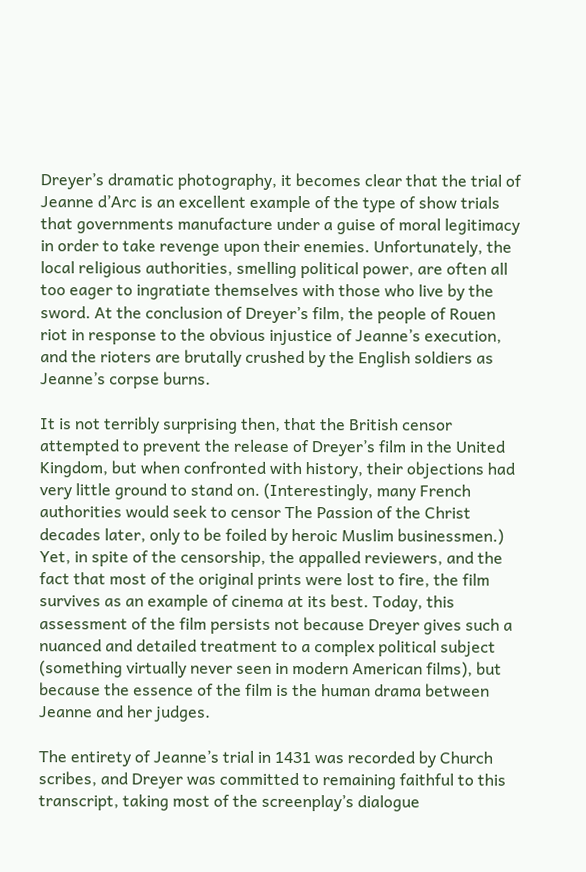Dreyer’s dramatic photography, it becomes clear that the trial of Jeanne d’Arc is an excellent example of the type of show trials that governments manufacture under a guise of moral legitimacy in order to take revenge upon their enemies. Unfortunately, the local religious authorities, smelling political power, are often all too eager to ingratiate themselves with those who live by the sword. At the conclusion of Dreyer’s film, the people of Rouen riot in response to the obvious injustice of Jeanne’s execution, and the rioters are brutally crushed by the English soldiers as Jeanne’s corpse burns.

It is not terribly surprising then, that the British censor attempted to prevent the release of Dreyer’s film in the United Kingdom, but when confronted with history, their objections had very little ground to stand on. (Interestingly, many French authorities would seek to censor The Passion of the Christ decades later, only to be foiled by heroic Muslim businessmen.) Yet, in spite of the censorship, the appalled reviewers, and the fact that most of the original prints were lost to fire, the film survives as an example of cinema at its best. Today, this assessment of the film persists not because Dreyer gives such a nuanced and detailed treatment to a complex political subject (something virtually never seen in modern American films), but because the essence of the film is the human drama between Jeanne and her judges.

The entirety of Jeanne’s trial in 1431 was recorded by Church scribes, and Dreyer was committed to remaining faithful to this transcript, taking most of the screenplay’s dialogue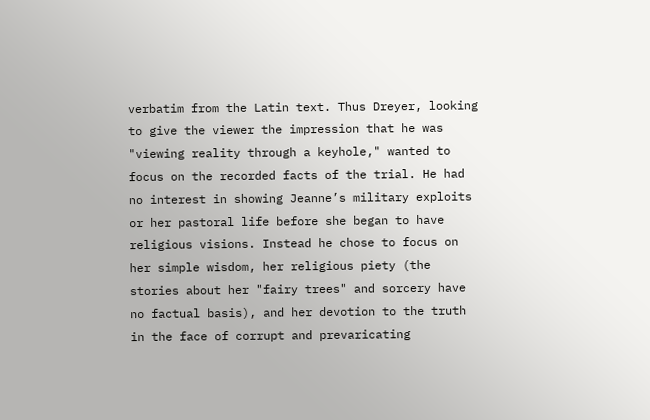verbatim from the Latin text. Thus Dreyer, looking to give the viewer the impression that he was "viewing reality through a keyhole," wanted to focus on the recorded facts of the trial. He had no interest in showing Jeanne’s military exploits or her pastoral life before she began to have religious visions. Instead he chose to focus on her simple wisdom, her religious piety (the stories about her "fairy trees" and sorcery have no factual basis), and her devotion to the truth in the face of corrupt and prevaricating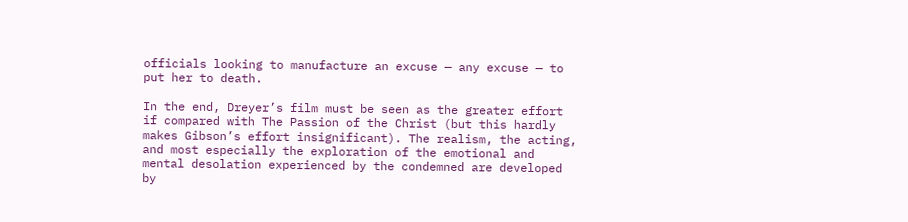officials looking to manufacture an excuse — any excuse — to put her to death.

In the end, Dreyer’s film must be seen as the greater effort if compared with The Passion of the Christ (but this hardly makes Gibson’s effort insignificant). The realism, the acting, and most especially the exploration of the emotional and mental desolation experienced by the condemned are developed by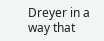Dreyer in a way that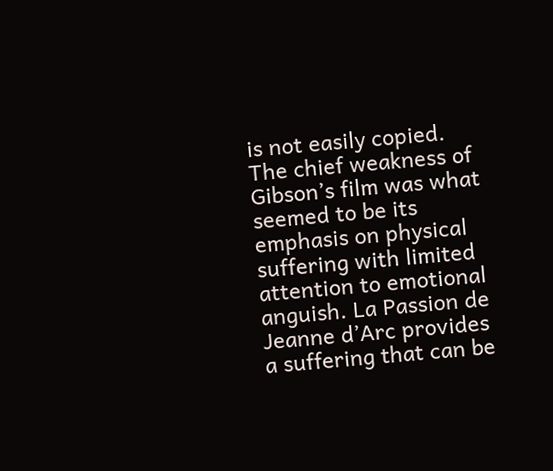is not easily copied. The chief weakness of Gibson’s film was what seemed to be its emphasis on physical suffering with limited attention to emotional anguish. La Passion de Jeanne d’Arc provides a suffering that can be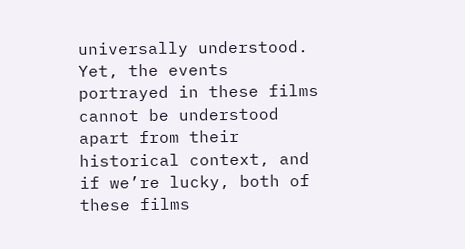universally understood. Yet, the events portrayed in these films cannot be understood apart from their historical context, and if we’re lucky, both of these films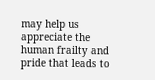may help us appreciate the human frailty and pride that leads to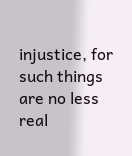injustice, for such things are no less real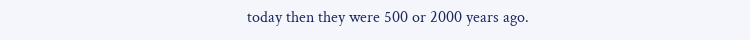today then they were 500 or 2000 years ago.